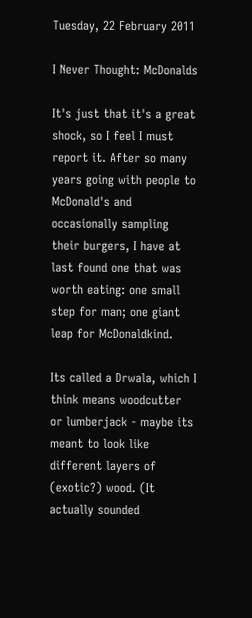Tuesday, 22 February 2011

I Never Thought: McDonalds

It's just that it's a great shock, so I feel I must report it. After so many years going with people to McDonald's and occasionally sampling their burgers, I have at last found one that was worth eating: one small step for man; one giant leap for McDonaldkind.

Its called a Drwala, which I think means woodcutter or lumberjack - maybe its meant to look like different layers of (exotic?) wood. (It actually sounded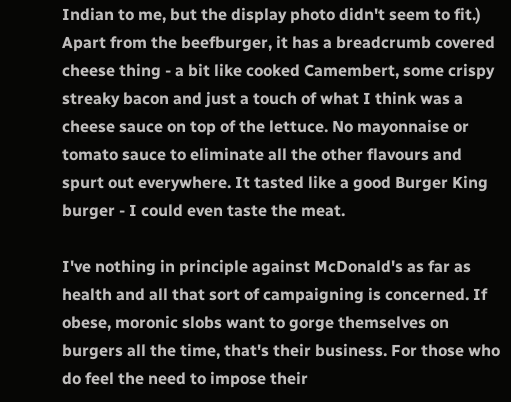Indian to me, but the display photo didn't seem to fit.) Apart from the beefburger, it has a breadcrumb covered cheese thing - a bit like cooked Camembert, some crispy streaky bacon and just a touch of what I think was a cheese sauce on top of the lettuce. No mayonnaise or tomato sauce to eliminate all the other flavours and spurt out everywhere. It tasted like a good Burger King burger - I could even taste the meat.

I've nothing in principle against McDonald's as far as health and all that sort of campaigning is concerned. If obese, moronic slobs want to gorge themselves on burgers all the time, that's their business. For those who do feel the need to impose their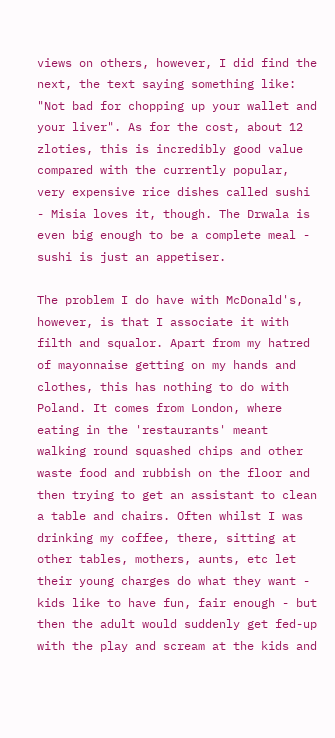views on others, however, I did find the next, the text saying something like: "Not bad for chopping up your wallet and your liver". As for the cost, about 12 zloties, this is incredibly good value compared with the currently popular, very expensive rice dishes called sushi - Misia loves it, though. The Drwala is even big enough to be a complete meal - sushi is just an appetiser.

The problem I do have with McDonald's, however, is that I associate it with filth and squalor. Apart from my hatred of mayonnaise getting on my hands and clothes, this has nothing to do with Poland. It comes from London, where eating in the 'restaurants' meant walking round squashed chips and other waste food and rubbish on the floor and then trying to get an assistant to clean a table and chairs. Often whilst I was drinking my coffee, there, sitting at other tables, mothers, aunts, etc let their young charges do what they want - kids like to have fun, fair enough - but then the adult would suddenly get fed-up with the play and scream at the kids and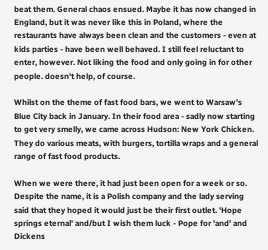beat them. General chaos ensued. Maybe it has now changed in England, but it was never like this in Poland, where the restaurants have always been clean and the customers - even at kids parties - have been well behaved. I still feel reluctant to enter, however. Not liking the food and only going in for other people. doesn't help, of course.

Whilst on the theme of fast food bars, we went to Warsaw's Blue City back in January. In their food area - sadly now starting to get very smelly, we came across Hudson: New York Chicken. They do various meats, with burgers, tortilla wraps and a general range of fast food products.

When we were there, it had just been open for a week or so. Despite the name, it is a Polish company and the lady serving said that they hoped it would just be their first outlet. 'Hope springs eternal' and/but I wish them luck - Pope for 'and' and Dickens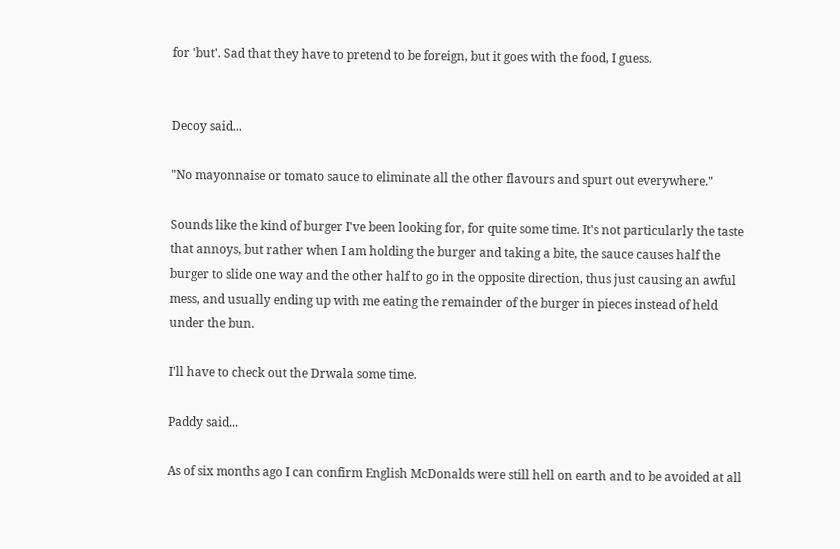for 'but'. Sad that they have to pretend to be foreign, but it goes with the food, I guess.


Decoy said...

"No mayonnaise or tomato sauce to eliminate all the other flavours and spurt out everywhere."

Sounds like the kind of burger I've been looking for, for quite some time. It's not particularly the taste that annoys, but rather when I am holding the burger and taking a bite, the sauce causes half the burger to slide one way and the other half to go in the opposite direction, thus just causing an awful mess, and usually ending up with me eating the remainder of the burger in pieces instead of held under the bun.

I'll have to check out the Drwala some time.

Paddy said...

As of six months ago I can confirm English McDonalds were still hell on earth and to be avoided at all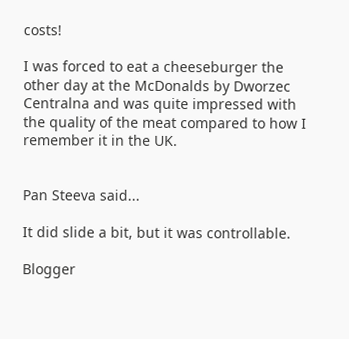costs!

I was forced to eat a cheeseburger the other day at the McDonalds by Dworzec Centralna and was quite impressed with the quality of the meat compared to how I remember it in the UK.


Pan Steeva said...

It did slide a bit, but it was controllable.

Blogger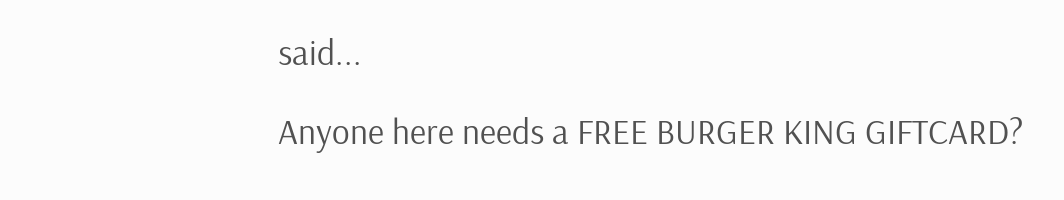said...

Anyone here needs a FREE BURGER KING GIFTCARD?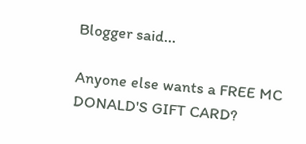Blogger said...

Anyone else wants a FREE MC DONALD'S GIFT CARD?